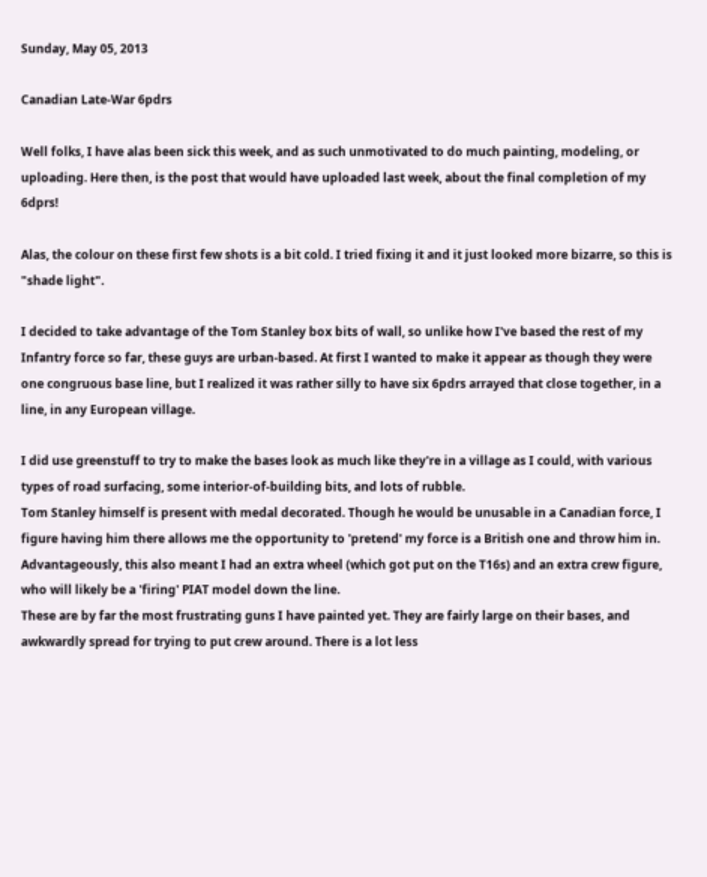Sunday, May 05, 2013

Canadian Late-War 6pdrs

Well folks, I have alas been sick this week, and as such unmotivated to do much painting, modeling, or uploading. Here then, is the post that would have uploaded last week, about the final completion of my 6dprs!

Alas, the colour on these first few shots is a bit cold. I tried fixing it and it just looked more bizarre, so this is "shade light".

I decided to take advantage of the Tom Stanley box bits of wall, so unlike how I've based the rest of my Infantry force so far, these guys are urban-based. At first I wanted to make it appear as though they were one congruous base line, but I realized it was rather silly to have six 6pdrs arrayed that close together, in a line, in any European village.

I did use greenstuff to try to make the bases look as much like they're in a village as I could, with various types of road surfacing, some interior-of-building bits, and lots of rubble.
Tom Stanley himself is present with medal decorated. Though he would be unusable in a Canadian force, I figure having him there allows me the opportunity to 'pretend' my force is a British one and throw him in. Advantageously, this also meant I had an extra wheel (which got put on the T16s) and an extra crew figure, who will likely be a 'firing' PIAT model down the line.
These are by far the most frustrating guns I have painted yet. They are fairly large on their bases, and awkwardly spread for trying to put crew around. There is a lot less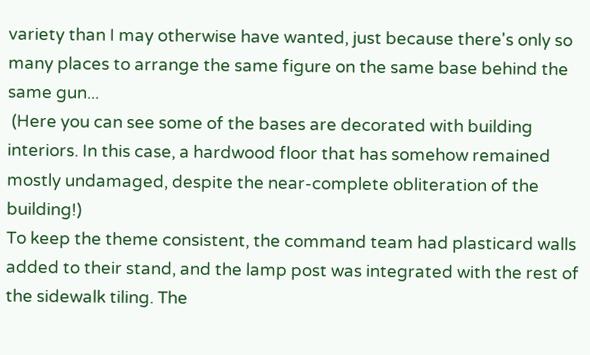variety than I may otherwise have wanted, just because there's only so many places to arrange the same figure on the same base behind the same gun...
 (Here you can see some of the bases are decorated with building interiors. In this case, a hardwood floor that has somehow remained mostly undamaged, despite the near-complete obliteration of the building!)
To keep the theme consistent, the command team had plasticard walls added to their stand, and the lamp post was integrated with the rest of the sidewalk tiling. The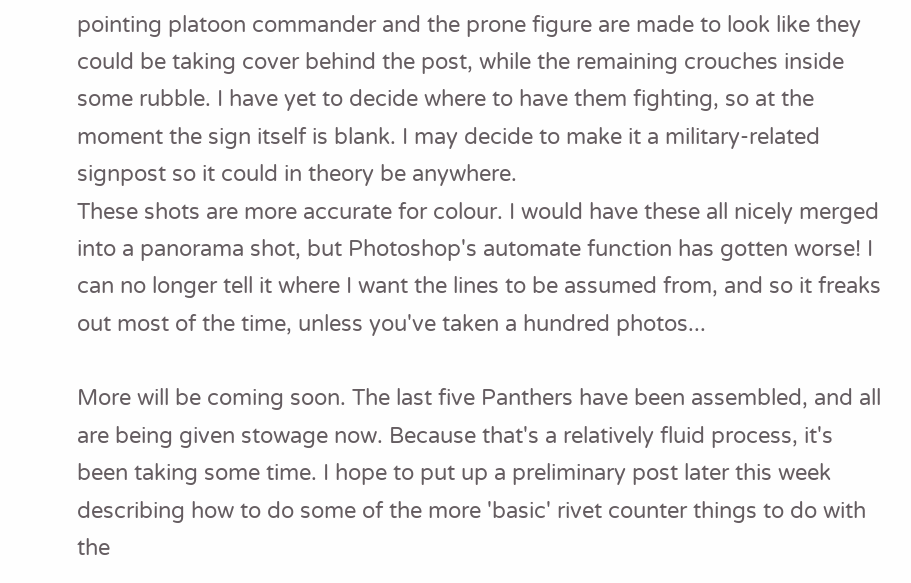pointing platoon commander and the prone figure are made to look like they could be taking cover behind the post, while the remaining crouches inside some rubble. I have yet to decide where to have them fighting, so at the moment the sign itself is blank. I may decide to make it a military-related signpost so it could in theory be anywhere.
These shots are more accurate for colour. I would have these all nicely merged into a panorama shot, but Photoshop's automate function has gotten worse! I can no longer tell it where I want the lines to be assumed from, and so it freaks out most of the time, unless you've taken a hundred photos...

More will be coming soon. The last five Panthers have been assembled, and all are being given stowage now. Because that's a relatively fluid process, it's been taking some time. I hope to put up a preliminary post later this week describing how to do some of the more 'basic' rivet counter things to do with the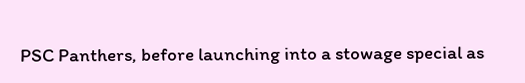PSC Panthers, before launching into a stowage special as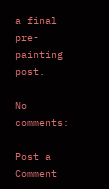a final pre-painting post.

No comments:

Post a Comment